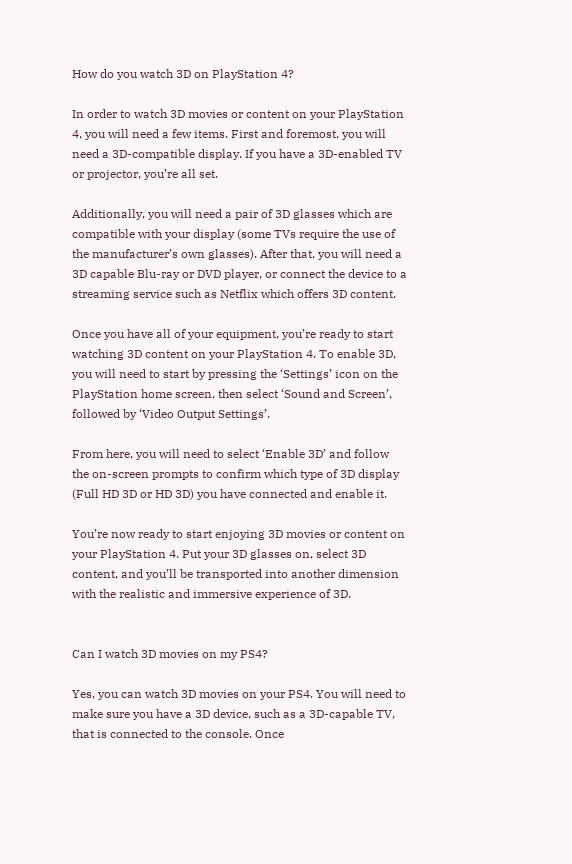How do you watch 3D on PlayStation 4?

In order to watch 3D movies or content on your PlayStation 4, you will need a few items. First and foremost, you will need a 3D-compatible display. If you have a 3D-enabled TV or projector, you’re all set.

Additionally, you will need a pair of 3D glasses which are compatible with your display (some TVs require the use of the manufacturer’s own glasses). After that, you will need a 3D capable Blu-ray or DVD player, or connect the device to a streaming service such as Netflix which offers 3D content.

Once you have all of your equipment, you’re ready to start watching 3D content on your PlayStation 4. To enable 3D, you will need to start by pressing the ‘Settings’ icon on the PlayStation home screen, then select ‘Sound and Screen’, followed by ‘Video Output Settings’.

From here, you will need to select ‘Enable 3D’ and follow the on-screen prompts to confirm which type of 3D display (Full HD 3D or HD 3D) you have connected and enable it.

You’re now ready to start enjoying 3D movies or content on your PlayStation 4. Put your 3D glasses on, select 3D content, and you’ll be transported into another dimension with the realistic and immersive experience of 3D.


Can I watch 3D movies on my PS4?

Yes, you can watch 3D movies on your PS4. You will need to make sure you have a 3D device, such as a 3D-capable TV, that is connected to the console. Once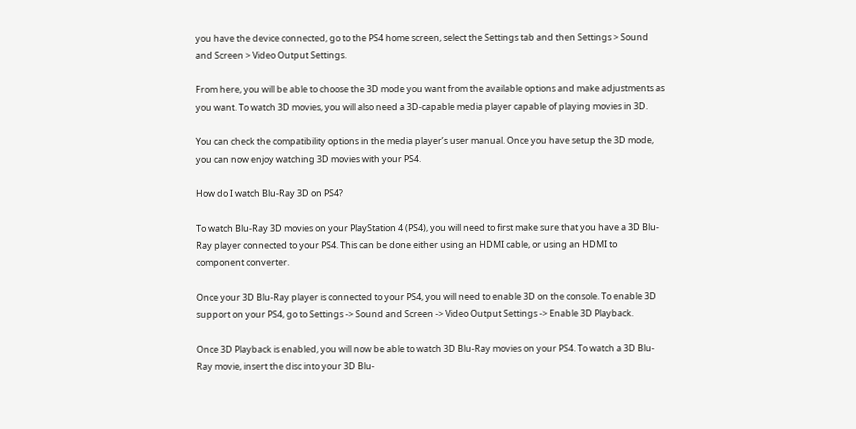you have the device connected, go to the PS4 home screen, select the Settings tab and then Settings > Sound and Screen > Video Output Settings.

From here, you will be able to choose the 3D mode you want from the available options and make adjustments as you want. To watch 3D movies, you will also need a 3D-capable media player capable of playing movies in 3D.

You can check the compatibility options in the media player’s user manual. Once you have setup the 3D mode, you can now enjoy watching 3D movies with your PS4.

How do I watch Blu-Ray 3D on PS4?

To watch Blu-Ray 3D movies on your PlayStation 4 (PS4), you will need to first make sure that you have a 3D Blu-Ray player connected to your PS4. This can be done either using an HDMI cable, or using an HDMI to component converter.

Once your 3D Blu-Ray player is connected to your PS4, you will need to enable 3D on the console. To enable 3D support on your PS4, go to Settings -> Sound and Screen -> Video Output Settings -> Enable 3D Playback.

Once 3D Playback is enabled, you will now be able to watch 3D Blu-Ray movies on your PS4. To watch a 3D Blu-Ray movie, insert the disc into your 3D Blu-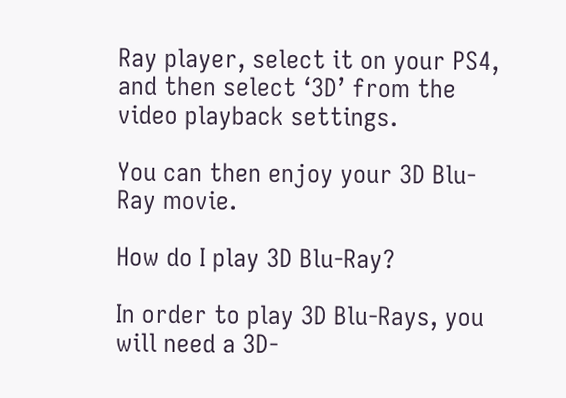Ray player, select it on your PS4, and then select ‘3D’ from the video playback settings.

You can then enjoy your 3D Blu-Ray movie.

How do I play 3D Blu-Ray?

In order to play 3D Blu-Rays, you will need a 3D-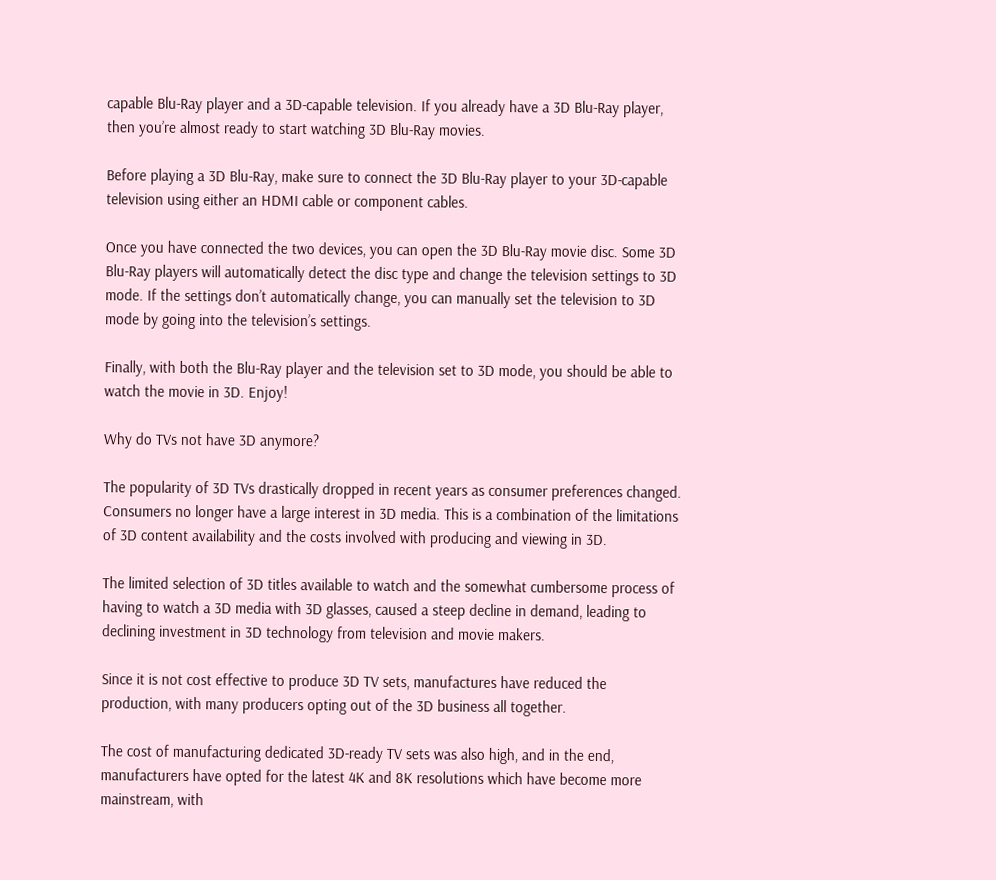capable Blu-Ray player and a 3D-capable television. If you already have a 3D Blu-Ray player, then you’re almost ready to start watching 3D Blu-Ray movies.

Before playing a 3D Blu-Ray, make sure to connect the 3D Blu-Ray player to your 3D-capable television using either an HDMI cable or component cables.

Once you have connected the two devices, you can open the 3D Blu-Ray movie disc. Some 3D Blu-Ray players will automatically detect the disc type and change the television settings to 3D mode. If the settings don’t automatically change, you can manually set the television to 3D mode by going into the television’s settings.

Finally, with both the Blu-Ray player and the television set to 3D mode, you should be able to watch the movie in 3D. Enjoy!

Why do TVs not have 3D anymore?

The popularity of 3D TVs drastically dropped in recent years as consumer preferences changed. Consumers no longer have a large interest in 3D media. This is a combination of the limitations of 3D content availability and the costs involved with producing and viewing in 3D.

The limited selection of 3D titles available to watch and the somewhat cumbersome process of having to watch a 3D media with 3D glasses, caused a steep decline in demand, leading to declining investment in 3D technology from television and movie makers.

Since it is not cost effective to produce 3D TV sets, manufactures have reduced the production, with many producers opting out of the 3D business all together.

The cost of manufacturing dedicated 3D-ready TV sets was also high, and in the end, manufacturers have opted for the latest 4K and 8K resolutions which have become more mainstream, with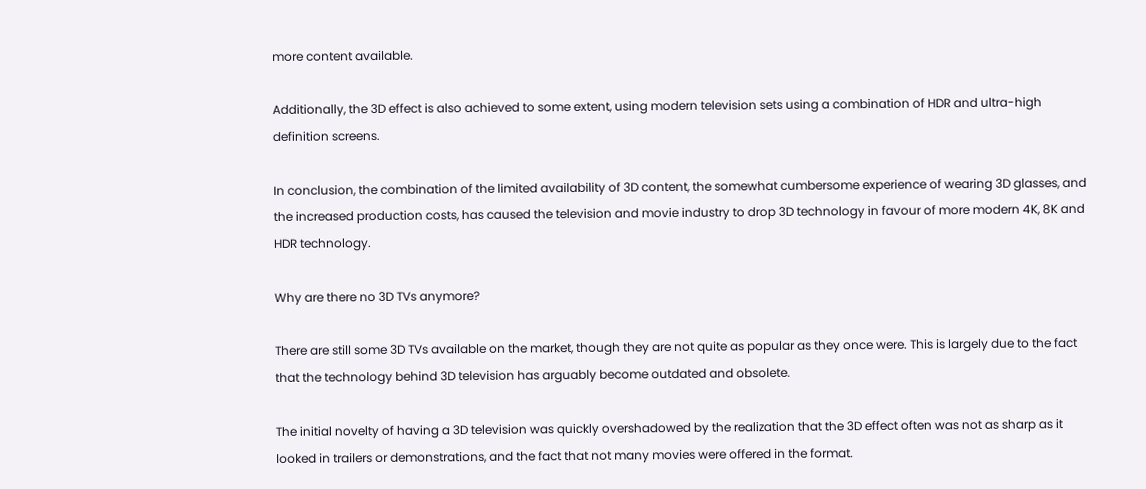more content available.

Additionally, the 3D effect is also achieved to some extent, using modern television sets using a combination of HDR and ultra-high definition screens.

In conclusion, the combination of the limited availability of 3D content, the somewhat cumbersome experience of wearing 3D glasses, and the increased production costs, has caused the television and movie industry to drop 3D technology in favour of more modern 4K, 8K and HDR technology.

Why are there no 3D TVs anymore?

There are still some 3D TVs available on the market, though they are not quite as popular as they once were. This is largely due to the fact that the technology behind 3D television has arguably become outdated and obsolete.

The initial novelty of having a 3D television was quickly overshadowed by the realization that the 3D effect often was not as sharp as it looked in trailers or demonstrations, and the fact that not many movies were offered in the format.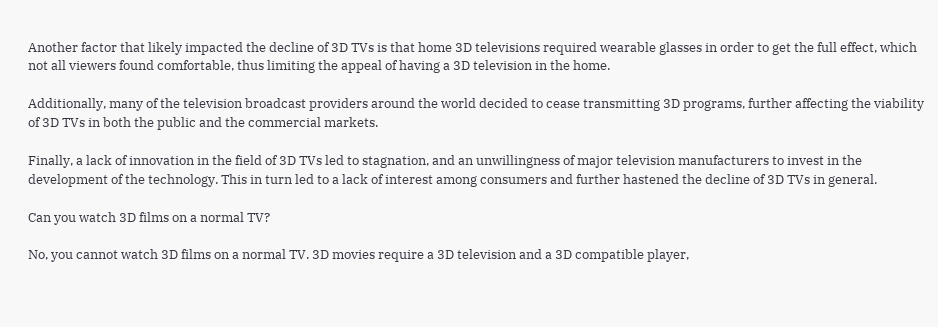Another factor that likely impacted the decline of 3D TVs is that home 3D televisions required wearable glasses in order to get the full effect, which not all viewers found comfortable, thus limiting the appeal of having a 3D television in the home.

Additionally, many of the television broadcast providers around the world decided to cease transmitting 3D programs, further affecting the viability of 3D TVs in both the public and the commercial markets.

Finally, a lack of innovation in the field of 3D TVs led to stagnation, and an unwillingness of major television manufacturers to invest in the development of the technology. This in turn led to a lack of interest among consumers and further hastened the decline of 3D TVs in general.

Can you watch 3D films on a normal TV?

No, you cannot watch 3D films on a normal TV. 3D movies require a 3D television and a 3D compatible player,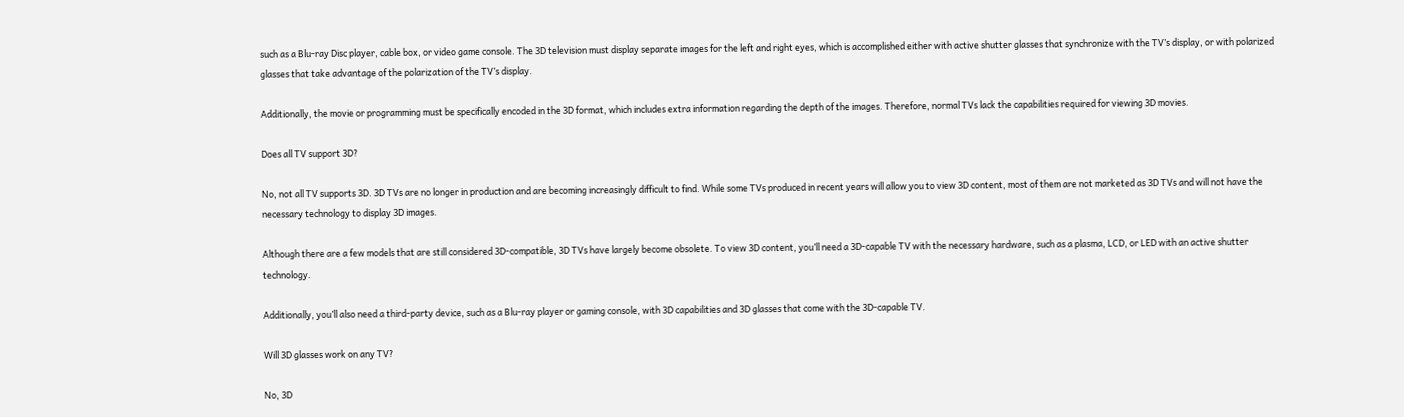such as a Blu-ray Disc player, cable box, or video game console. The 3D television must display separate images for the left and right eyes, which is accomplished either with active shutter glasses that synchronize with the TV’s display, or with polarized glasses that take advantage of the polarization of the TV’s display.

Additionally, the movie or programming must be specifically encoded in the 3D format, which includes extra information regarding the depth of the images. Therefore, normal TVs lack the capabilities required for viewing 3D movies.

Does all TV support 3D?

No, not all TV supports 3D. 3D TVs are no longer in production and are becoming increasingly difficult to find. While some TVs produced in recent years will allow you to view 3D content, most of them are not marketed as 3D TVs and will not have the necessary technology to display 3D images.

Although there are a few models that are still considered 3D-compatible, 3D TVs have largely become obsolete. To view 3D content, you’ll need a 3D-capable TV with the necessary hardware, such as a plasma, LCD, or LED with an active shutter technology.

Additionally, you’ll also need a third-party device, such as a Blu-ray player or gaming console, with 3D capabilities and 3D glasses that come with the 3D-capable TV.

Will 3D glasses work on any TV?

No, 3D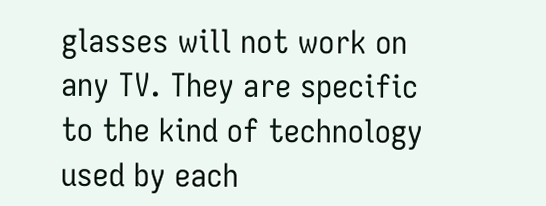glasses will not work on any TV. They are specific to the kind of technology used by each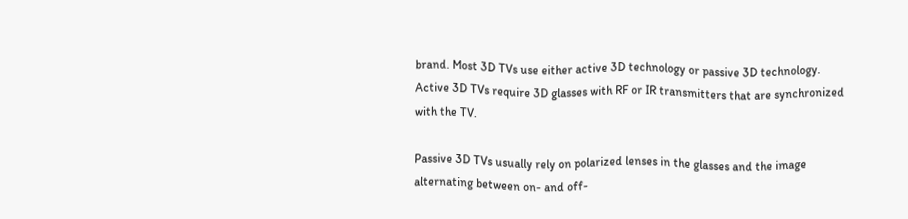brand. Most 3D TVs use either active 3D technology or passive 3D technology. Active 3D TVs require 3D glasses with RF or IR transmitters that are synchronized with the TV.

Passive 3D TVs usually rely on polarized lenses in the glasses and the image alternating between on- and off-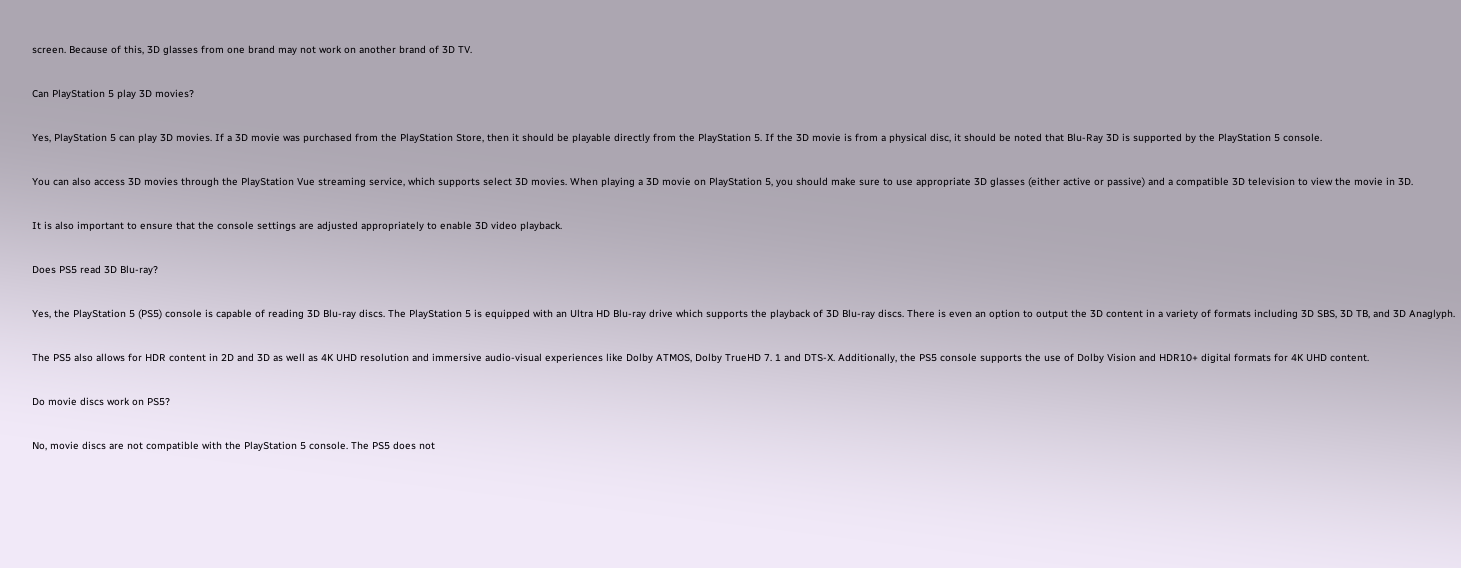screen. Because of this, 3D glasses from one brand may not work on another brand of 3D TV.

Can PlayStation 5 play 3D movies?

Yes, PlayStation 5 can play 3D movies. If a 3D movie was purchased from the PlayStation Store, then it should be playable directly from the PlayStation 5. If the 3D movie is from a physical disc, it should be noted that Blu-Ray 3D is supported by the PlayStation 5 console.

You can also access 3D movies through the PlayStation Vue streaming service, which supports select 3D movies. When playing a 3D movie on PlayStation 5, you should make sure to use appropriate 3D glasses (either active or passive) and a compatible 3D television to view the movie in 3D.

It is also important to ensure that the console settings are adjusted appropriately to enable 3D video playback.

Does PS5 read 3D Blu-ray?

Yes, the PlayStation 5 (PS5) console is capable of reading 3D Blu-ray discs. The PlayStation 5 is equipped with an Ultra HD Blu-ray drive which supports the playback of 3D Blu-ray discs. There is even an option to output the 3D content in a variety of formats including 3D SBS, 3D TB, and 3D Anaglyph.

The PS5 also allows for HDR content in 2D and 3D as well as 4K UHD resolution and immersive audio-visual experiences like Dolby ATMOS, Dolby TrueHD 7. 1 and DTS-X. Additionally, the PS5 console supports the use of Dolby Vision and HDR10+ digital formats for 4K UHD content.

Do movie discs work on PS5?

No, movie discs are not compatible with the PlayStation 5 console. The PS5 does not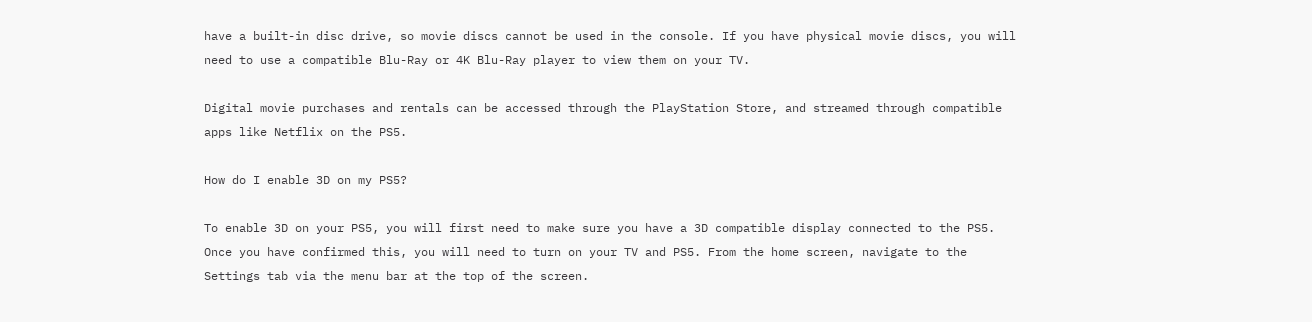have a built-in disc drive, so movie discs cannot be used in the console. If you have physical movie discs, you will need to use a compatible Blu-Ray or 4K Blu-Ray player to view them on your TV.

Digital movie purchases and rentals can be accessed through the PlayStation Store, and streamed through compatible apps like Netflix on the PS5.

How do I enable 3D on my PS5?

To enable 3D on your PS5, you will first need to make sure you have a 3D compatible display connected to the PS5. Once you have confirmed this, you will need to turn on your TV and PS5. From the home screen, navigate to the Settings tab via the menu bar at the top of the screen.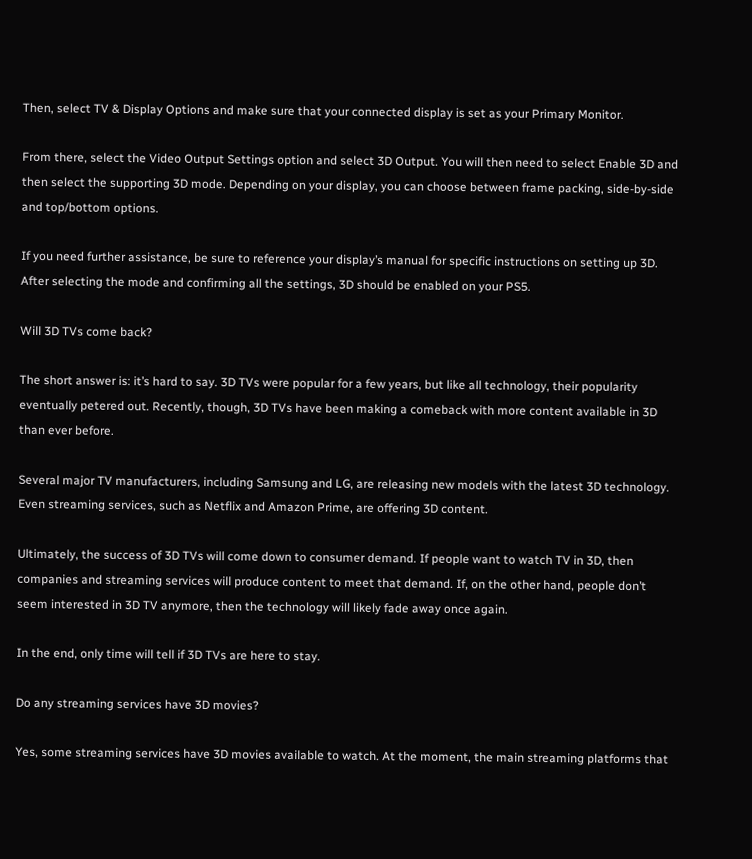Then, select TV & Display Options and make sure that your connected display is set as your Primary Monitor.

From there, select the Video Output Settings option and select 3D Output. You will then need to select Enable 3D and then select the supporting 3D mode. Depending on your display, you can choose between frame packing, side-by-side and top/bottom options.

If you need further assistance, be sure to reference your display’s manual for specific instructions on setting up 3D. After selecting the mode and confirming all the settings, 3D should be enabled on your PS5.

Will 3D TVs come back?

The short answer is: it’s hard to say. 3D TVs were popular for a few years, but like all technology, their popularity eventually petered out. Recently, though, 3D TVs have been making a comeback with more content available in 3D than ever before.

Several major TV manufacturers, including Samsung and LG, are releasing new models with the latest 3D technology. Even streaming services, such as Netflix and Amazon Prime, are offering 3D content.

Ultimately, the success of 3D TVs will come down to consumer demand. If people want to watch TV in 3D, then companies and streaming services will produce content to meet that demand. If, on the other hand, people don’t seem interested in 3D TV anymore, then the technology will likely fade away once again.

In the end, only time will tell if 3D TVs are here to stay.

Do any streaming services have 3D movies?

Yes, some streaming services have 3D movies available to watch. At the moment, the main streaming platforms that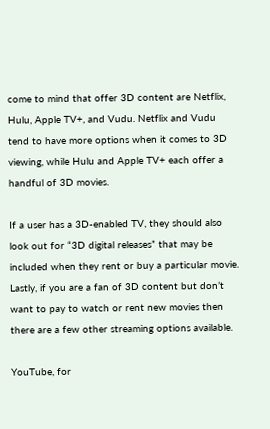come to mind that offer 3D content are Netflix, Hulu, Apple TV+, and Vudu. Netflix and Vudu tend to have more options when it comes to 3D viewing, while Hulu and Apple TV+ each offer a handful of 3D movies.

If a user has a 3D-enabled TV, they should also look out for “3D digital releases” that may be included when they rent or buy a particular movie. Lastly, if you are a fan of 3D content but don’t want to pay to watch or rent new movies then there are a few other streaming options available.

YouTube, for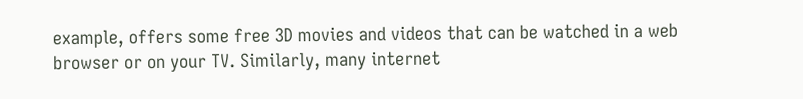example, offers some free 3D movies and videos that can be watched in a web browser or on your TV. Similarly, many internet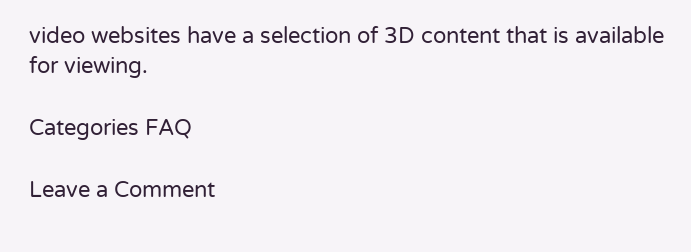video websites have a selection of 3D content that is available for viewing.

Categories FAQ

Leave a Comment